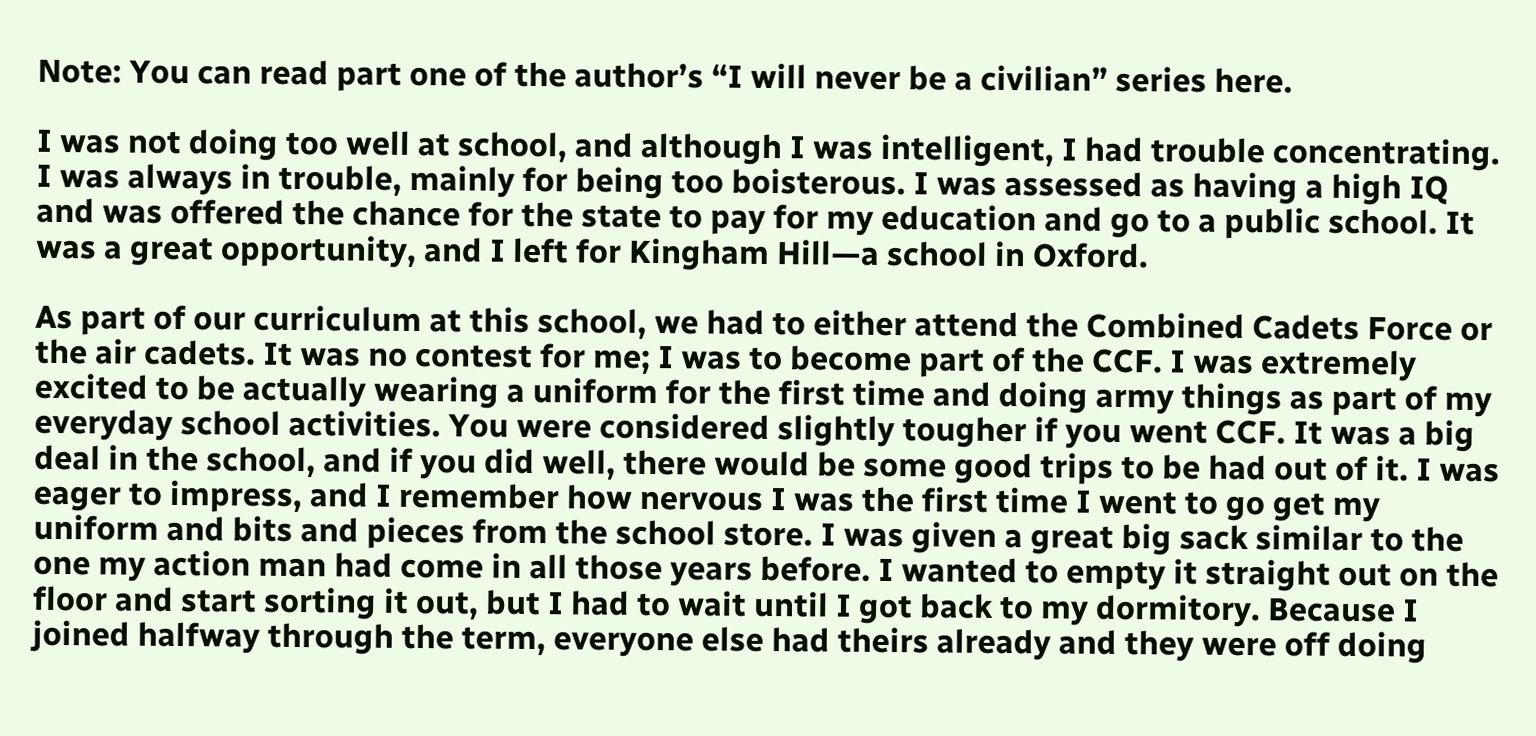Note: You can read part one of the author’s “I will never be a civilian” series here.

I was not doing too well at school, and although I was intelligent, I had trouble concentrating. I was always in trouble, mainly for being too boisterous. I was assessed as having a high IQ and was offered the chance for the state to pay for my education and go to a public school. It was a great opportunity, and I left for Kingham Hill—a school in Oxford.

As part of our curriculum at this school, we had to either attend the Combined Cadets Force or the air cadets. It was no contest for me; I was to become part of the CCF. I was extremely excited to be actually wearing a uniform for the first time and doing army things as part of my everyday school activities. You were considered slightly tougher if you went CCF. It was a big deal in the school, and if you did well, there would be some good trips to be had out of it. I was eager to impress, and I remember how nervous I was the first time I went to go get my uniform and bits and pieces from the school store. I was given a great big sack similar to the one my action man had come in all those years before. I wanted to empty it straight out on the floor and start sorting it out, but I had to wait until I got back to my dormitory. Because I joined halfway through the term, everyone else had theirs already and they were off doing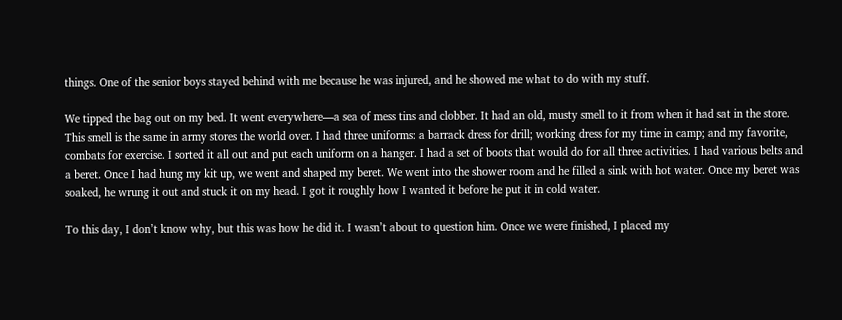things. One of the senior boys stayed behind with me because he was injured, and he showed me what to do with my stuff.

We tipped the bag out on my bed. It went everywhere—a sea of mess tins and clobber. It had an old, musty smell to it from when it had sat in the store. This smell is the same in army stores the world over. I had three uniforms: a barrack dress for drill; working dress for my time in camp; and my favorite, combats for exercise. I sorted it all out and put each uniform on a hanger. I had a set of boots that would do for all three activities. I had various belts and a beret. Once I had hung my kit up, we went and shaped my beret. We went into the shower room and he filled a sink with hot water. Once my beret was soaked, he wrung it out and stuck it on my head. I got it roughly how I wanted it before he put it in cold water.

To this day, I don’t know why, but this was how he did it. I wasn’t about to question him. Once we were finished, I placed my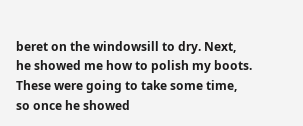beret on the windowsill to dry. Next, he showed me how to polish my boots. These were going to take some time, so once he showed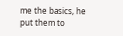me the basics, he put them to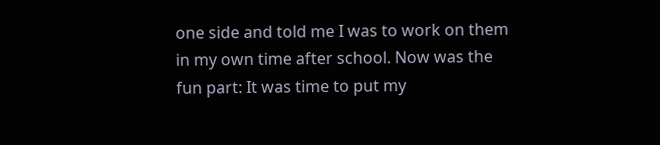one side and told me I was to work on them in my own time after school. Now was the fun part: It was time to put my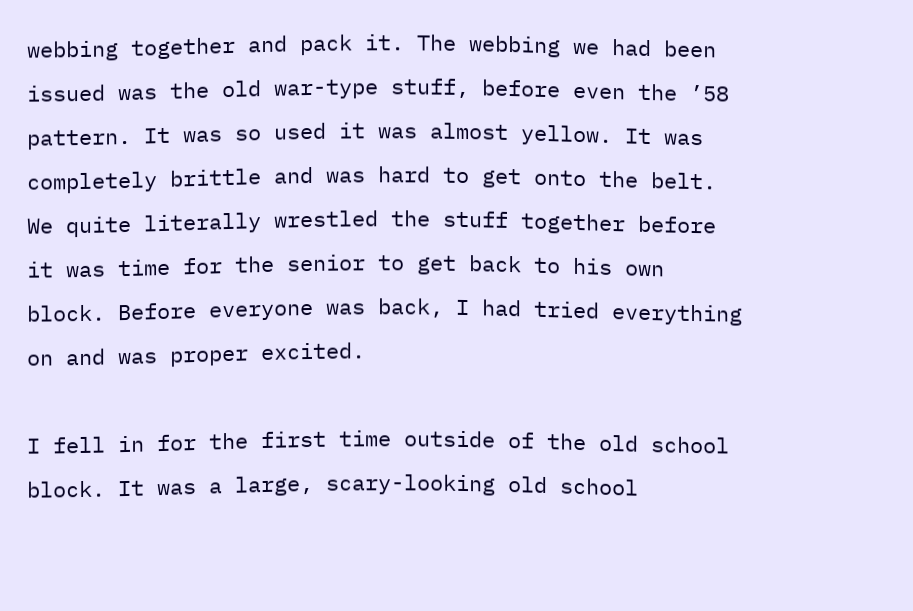webbing together and pack it. The webbing we had been issued was the old war-type stuff, before even the ’58 pattern. It was so used it was almost yellow. It was completely brittle and was hard to get onto the belt. We quite literally wrestled the stuff together before it was time for the senior to get back to his own block. Before everyone was back, I had tried everything on and was proper excited.

I fell in for the first time outside of the old school block. It was a large, scary-looking old school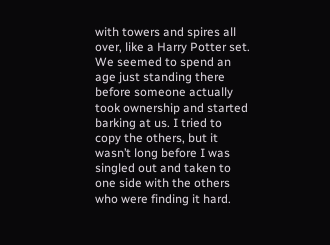with towers and spires all over, like a Harry Potter set. We seemed to spend an age just standing there before someone actually took ownership and started barking at us. I tried to copy the others, but it wasn’t long before I was singled out and taken to one side with the others who were finding it hard.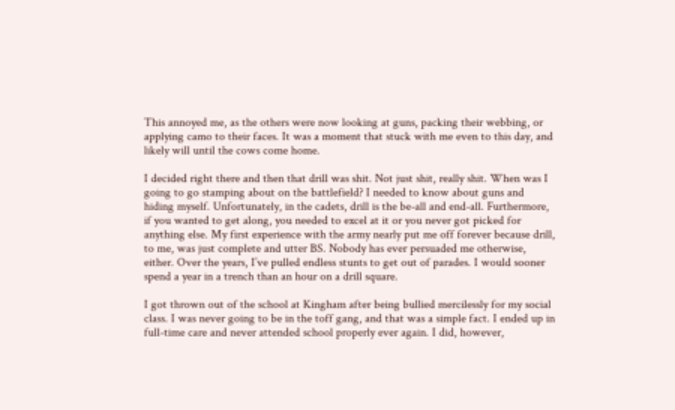This annoyed me, as the others were now looking at guns, packing their webbing, or applying camo to their faces. It was a moment that stuck with me even to this day, and likely will until the cows come home.

I decided right there and then that drill was shit. Not just shit, really shit. When was I going to go stamping about on the battlefield? I needed to know about guns and hiding myself. Unfortunately, in the cadets, drill is the be-all and end-all. Furthermore, if you wanted to get along, you needed to excel at it or you never got picked for anything else. My first experience with the army nearly put me off forever because drill, to me, was just complete and utter BS. Nobody has ever persuaded me otherwise, either. Over the years, I’ve pulled endless stunts to get out of parades. I would sooner spend a year in a trench than an hour on a drill square.

I got thrown out of the school at Kingham after being bullied mercilessly for my social class. I was never going to be in the toff gang, and that was a simple fact. I ended up in full-time care and never attended school properly ever again. I did, however,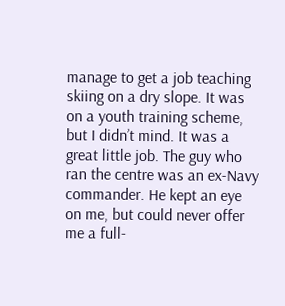manage to get a job teaching skiing on a dry slope. It was on a youth training scheme, but I didn’t mind. It was a great little job. The guy who ran the centre was an ex-Navy commander. He kept an eye on me, but could never offer me a full-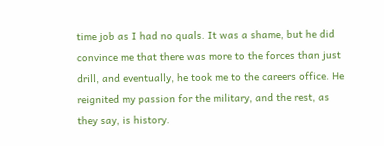time job as I had no quals. It was a shame, but he did convince me that there was more to the forces than just drill, and eventually, he took me to the careers office. He reignited my passion for the military, and the rest, as they say, is history.